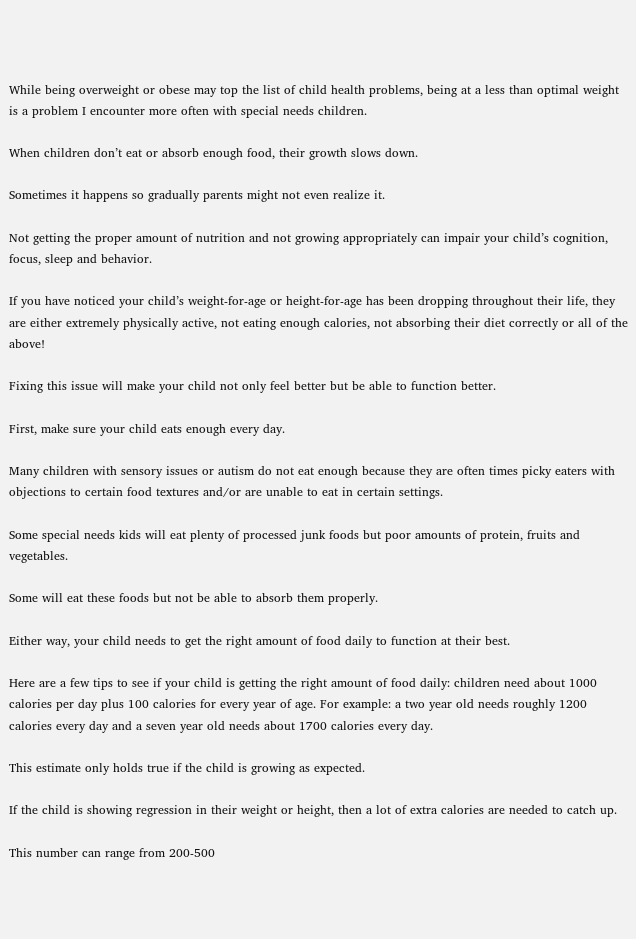While being overweight or obese may top the list of child health problems, being at a less than optimal weight is a problem I encounter more often with special needs children.

When children don’t eat or absorb enough food, their growth slows down.

Sometimes it happens so gradually parents might not even realize it.

Not getting the proper amount of nutrition and not growing appropriately can impair your child’s cognition, focus, sleep and behavior.

If you have noticed your child’s weight-for-age or height-for-age has been dropping throughout their life, they are either extremely physically active, not eating enough calories, not absorbing their diet correctly or all of the above!

Fixing this issue will make your child not only feel better but be able to function better.

First, make sure your child eats enough every day.

Many children with sensory issues or autism do not eat enough because they are often times picky eaters with objections to certain food textures and/or are unable to eat in certain settings.

Some special needs kids will eat plenty of processed junk foods but poor amounts of protein, fruits and vegetables.

Some will eat these foods but not be able to absorb them properly.

Either way, your child needs to get the right amount of food daily to function at their best.

Here are a few tips to see if your child is getting the right amount of food daily: children need about 1000 calories per day plus 100 calories for every year of age. For example: a two year old needs roughly 1200 calories every day and a seven year old needs about 1700 calories every day.

This estimate only holds true if the child is growing as expected.

If the child is showing regression in their weight or height, then a lot of extra calories are needed to catch up.

This number can range from 200-500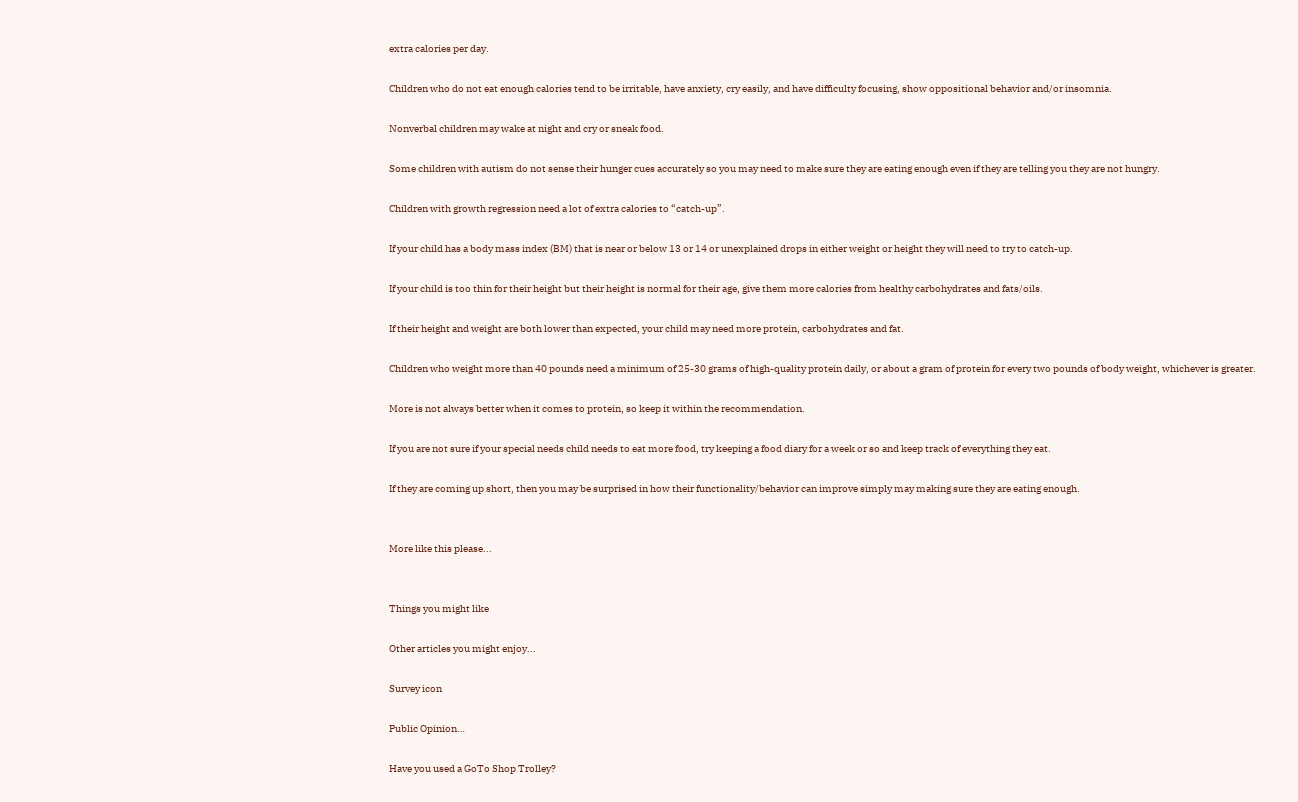extra calories per day.

Children who do not eat enough calories tend to be irritable, have anxiety, cry easily, and have difficulty focusing, show oppositional behavior and/or insomnia.

Nonverbal children may wake at night and cry or sneak food.

Some children with autism do not sense their hunger cues accurately so you may need to make sure they are eating enough even if they are telling you they are not hungry.

Children with growth regression need a lot of extra calories to “catch-up”.

If your child has a body mass index (BM) that is near or below 13 or 14 or unexplained drops in either weight or height they will need to try to catch-up.

If your child is too thin for their height but their height is normal for their age, give them more calories from healthy carbohydrates and fats/oils.

If their height and weight are both lower than expected, your child may need more protein, carbohydrates and fat.

Children who weight more than 40 pounds need a minimum of 25-30 grams of high-quality protein daily, or about a gram of protein for every two pounds of body weight, whichever is greater.

More is not always better when it comes to protein, so keep it within the recommendation.

If you are not sure if your special needs child needs to eat more food, try keeping a food diary for a week or so and keep track of everything they eat.

If they are coming up short, then you may be surprised in how their functionality/behavior can improve simply may making sure they are eating enough.


More like this please...


Things you might like

Other articles you might enjoy...

Survey icon

Public Opinion…

Have you used a GoTo Shop Trolley?